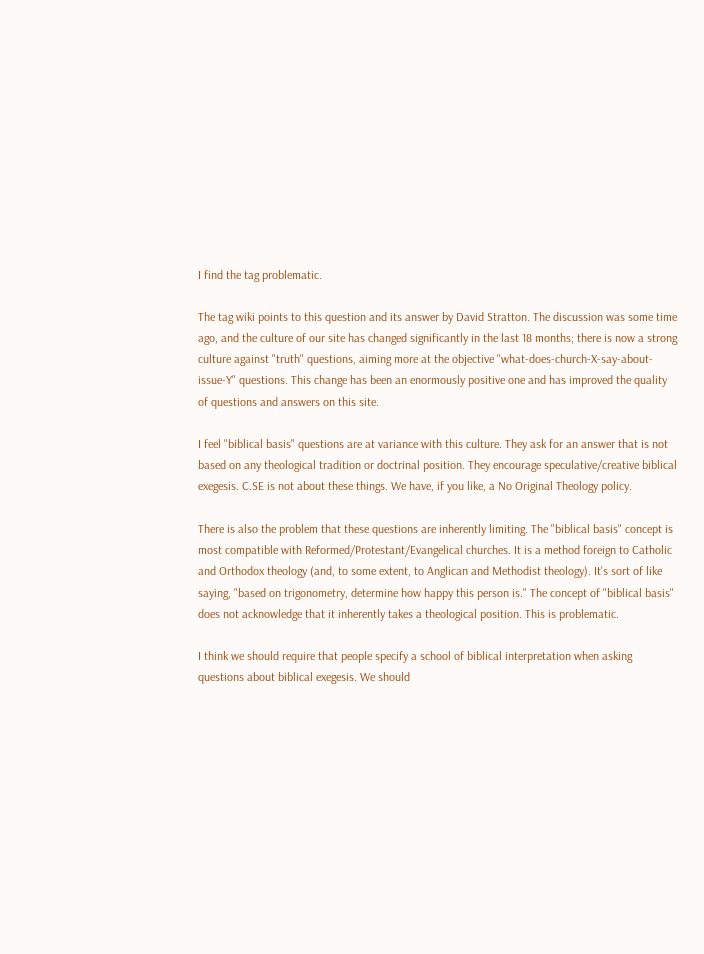I find the tag problematic.

The tag wiki points to this question and its answer by David Stratton. The discussion was some time ago, and the culture of our site has changed significantly in the last 18 months; there is now a strong culture against "truth" questions, aiming more at the objective "what-does-church-X-say-about-issue-Y" questions. This change has been an enormously positive one and has improved the quality of questions and answers on this site.

I feel "biblical basis" questions are at variance with this culture. They ask for an answer that is not based on any theological tradition or doctrinal position. They encourage speculative/creative biblical exegesis. C.SE is not about these things. We have, if you like, a No Original Theology policy.

There is also the problem that these questions are inherently limiting. The "biblical basis" concept is most compatible with Reformed/Protestant/Evangelical churches. It is a method foreign to Catholic and Orthodox theology (and, to some extent, to Anglican and Methodist theology). It's sort of like saying, "based on trigonometry, determine how happy this person is." The concept of "biblical basis" does not acknowledge that it inherently takes a theological position. This is problematic.

I think we should require that people specify a school of biblical interpretation when asking questions about biblical exegesis. We should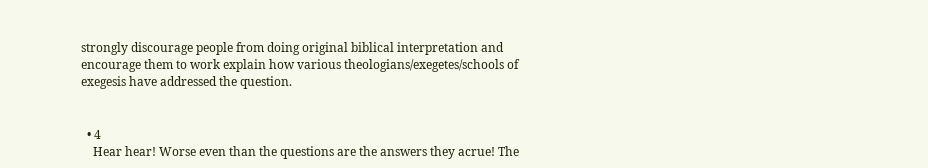strongly discourage people from doing original biblical interpretation and encourage them to work explain how various theologians/exegetes/schools of exegesis have addressed the question.


  • 4
    Hear hear! Worse even than the questions are the answers they acrue! The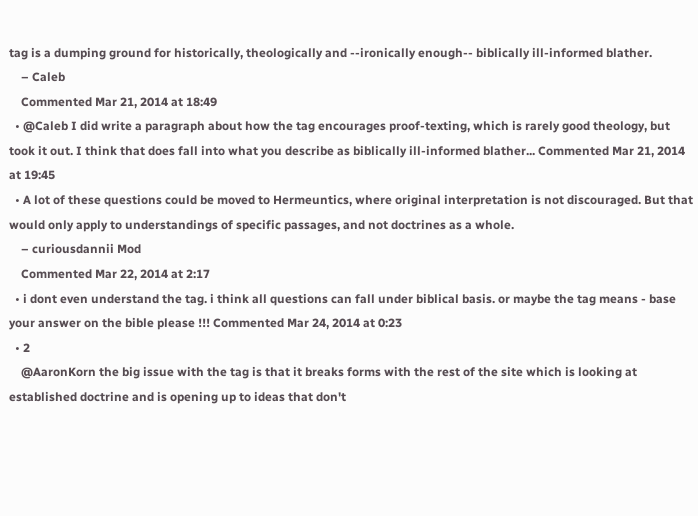tag is a dumping ground for historically, theologically and --ironically enough-- biblically ill-informed blather.
    – Caleb
    Commented Mar 21, 2014 at 18:49
  • @Caleb I did write a paragraph about how the tag encourages proof-texting, which is rarely good theology, but took it out. I think that does fall into what you describe as biblically ill-informed blather... Commented Mar 21, 2014 at 19:45
  • A lot of these questions could be moved to Hermeuntics, where original interpretation is not discouraged. But that would only apply to understandings of specific passages, and not doctrines as a whole.
    – curiousdannii Mod
    Commented Mar 22, 2014 at 2:17
  • i dont even understand the tag. i think all questions can fall under biblical basis. or maybe the tag means - base your answer on the bible please !!! Commented Mar 24, 2014 at 0:23
  • 2
    @AaronKorn the big issue with the tag is that it breaks forms with the rest of the site which is looking at established doctrine and is opening up to ideas that don't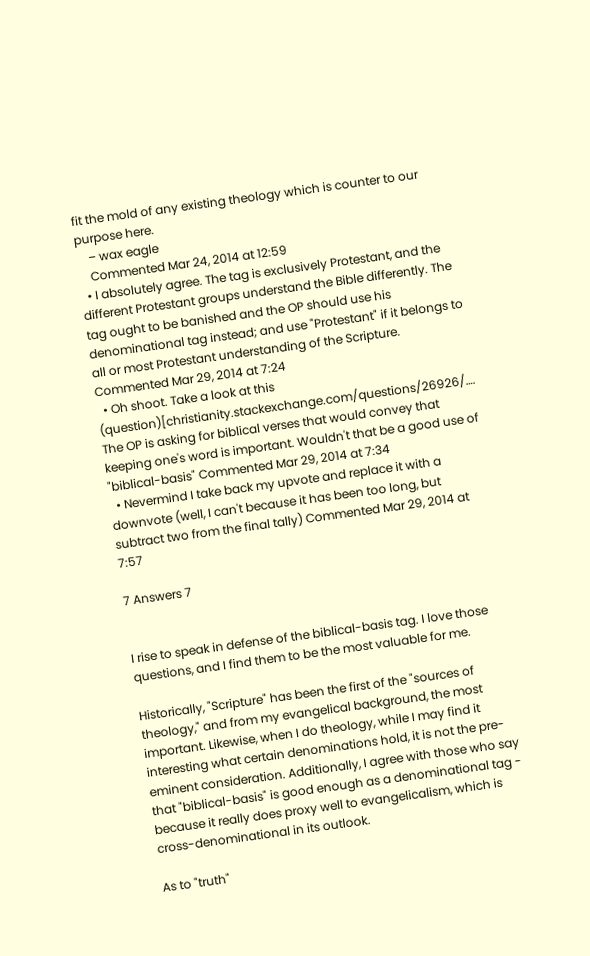fit the mold of any existing theology which is counter to our purpose here.
    – wax eagle
    Commented Mar 24, 2014 at 12:59
  • I absolutely agree. The tag is exclusively Protestant, and the different Protestant groups understand the Bible differently. The tag ought to be banished and the OP should use his denominational tag instead; and use "Protestant" if it belongs to all or most Protestant understanding of the Scripture. Commented Mar 29, 2014 at 7:24
  • Oh shoot. Take a look at this (question)[christianity.stackexchange.com/questions/26926/…. The OP is asking for biblical verses that would convey that keeping one's word is important. Wouldn't that be a good use of "biblical-basis" Commented Mar 29, 2014 at 7:34
  • Nevermind I take back my upvote and replace it with a downvote (well, I can't because it has been too long, but subtract two from the final tally) Commented Mar 29, 2014 at 7:57

7 Answers 7


I rise to speak in defense of the biblical-basis tag. I love those questions, and I find them to be the most valuable for me.

Historically, "Scripture" has been the first of the "sources of theology," and from my evangelical background, the most important. Likewise, when I do theology, while I may find it interesting what certain denominations hold, it is not the pre-eminent consideration. Additionally, I agree with those who say that "biblical-basis" is good enough as a denominational tag - because it really does proxy well to evangelicalism, which is cross-denominational in its outlook.

As to "truth"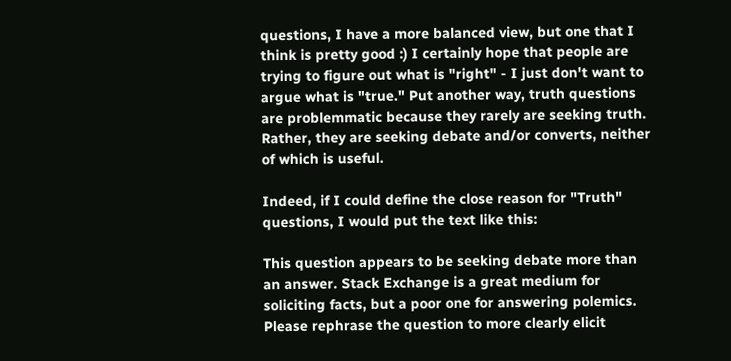questions, I have a more balanced view, but one that I think is pretty good :) I certainly hope that people are trying to figure out what is "right" - I just don't want to argue what is "true." Put another way, truth questions are problemmatic because they rarely are seeking truth. Rather, they are seeking debate and/or converts, neither of which is useful.

Indeed, if I could define the close reason for "Truth" questions, I would put the text like this:

This question appears to be seeking debate more than an answer. Stack Exchange is a great medium for soliciting facts, but a poor one for answering polemics. Please rephrase the question to more clearly elicit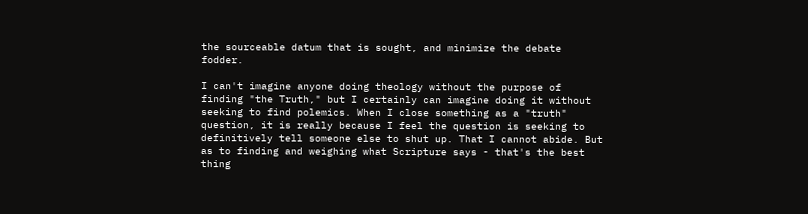the sourceable datum that is sought, and minimize the debate fodder.

I can't imagine anyone doing theology without the purpose of finding "the Truth," but I certainly can imagine doing it without seeking to find polemics. When I close something as a "truth" question, it is really because I feel the question is seeking to definitively tell someone else to shut up. That I cannot abide. But as to finding and weighing what Scripture says - that's the best thing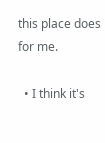this place does for me.

  • I think it's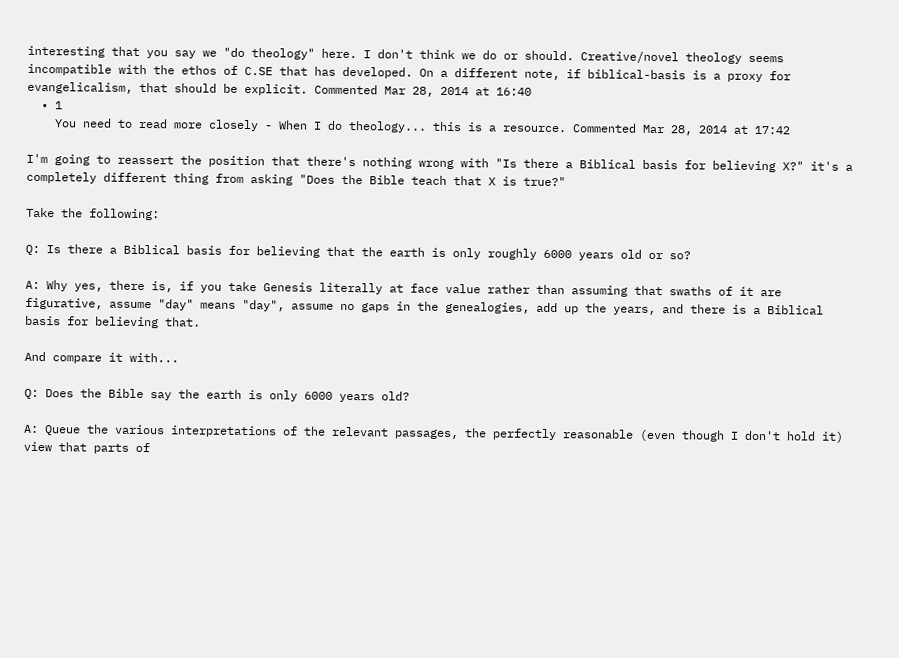interesting that you say we "do theology" here. I don't think we do or should. Creative/novel theology seems incompatible with the ethos of C.SE that has developed. On a different note, if biblical-basis is a proxy for evangelicalism, that should be explicit. Commented Mar 28, 2014 at 16:40
  • 1
    You need to read more closely - When I do theology... this is a resource. Commented Mar 28, 2014 at 17:42

I'm going to reassert the position that there's nothing wrong with "Is there a Biblical basis for believing X?" it's a completely different thing from asking "Does the Bible teach that X is true?"

Take the following:

Q: Is there a Biblical basis for believing that the earth is only roughly 6000 years old or so?

A: Why yes, there is, if you take Genesis literally at face value rather than assuming that swaths of it are figurative, assume "day" means "day", assume no gaps in the genealogies, add up the years, and there is a Biblical basis for believing that.

And compare it with...

Q: Does the Bible say the earth is only 6000 years old?

A: Queue the various interpretations of the relevant passages, the perfectly reasonable (even though I don't hold it) view that parts of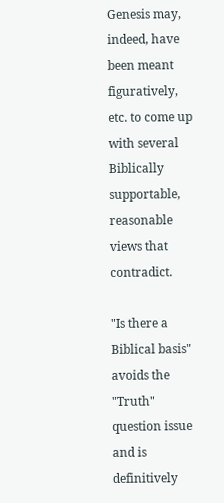Genesis may, indeed, have been meant figuratively, etc. to come up with several Biblically supportable, reasonable views that contradict.

"Is there a Biblical basis" avoids the "Truth" question issue and is definitively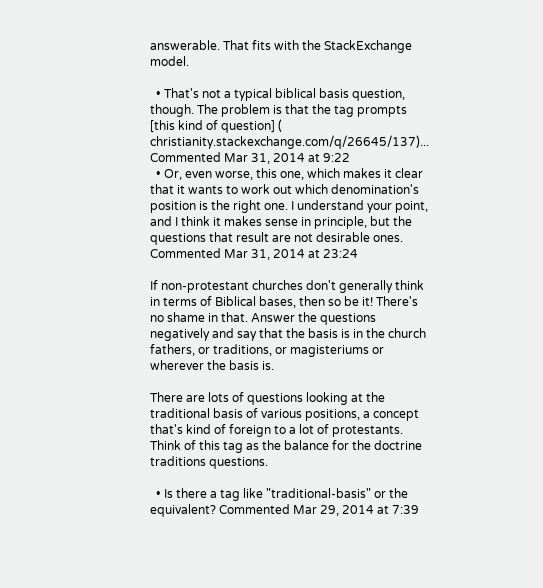answerable. That fits with the StackExchange model.

  • That's not a typical biblical basis question, though. The problem is that the tag prompts [this kind of question] ( christianity.stackexchange.com/q/26645/137)... Commented Mar 31, 2014 at 9:22
  • Or, even worse, this one, which makes it clear that it wants to work out which denomination's position is the right one. I understand your point, and I think it makes sense in principle, but the questions that result are not desirable ones. Commented Mar 31, 2014 at 23:24

If non-protestant churches don't generally think in terms of Biblical bases, then so be it! There's no shame in that. Answer the questions negatively and say that the basis is in the church fathers, or traditions, or magisteriums or wherever the basis is.

There are lots of questions looking at the traditional basis of various positions, a concept that's kind of foreign to a lot of protestants. Think of this tag as the balance for the doctrine traditions questions.

  • Is there a tag like "traditional-basis" or the equivalent? Commented Mar 29, 2014 at 7:39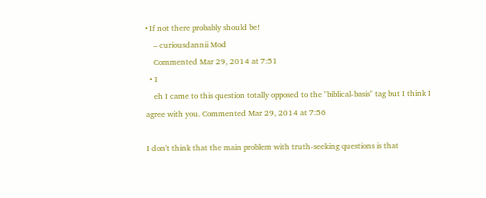• If not there probably should be!
    – curiousdannii Mod
    Commented Mar 29, 2014 at 7:51
  • 1
    eh I came to this question totally opposed to the "biblical-basis" tag but I think I agree with you. Commented Mar 29, 2014 at 7:56

I don't think that the main problem with truth-seeking questions is that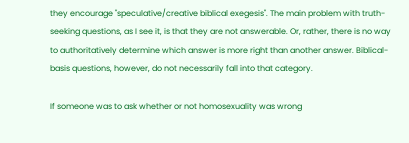they encourage "speculative/creative biblical exegesis". The main problem with truth-seeking questions, as I see it, is that they are not answerable. Or, rather, there is no way to authoritatively determine which answer is more right than another answer. Biblical-basis questions, however, do not necessarily fall into that category.

If someone was to ask whether or not homosexuality was wrong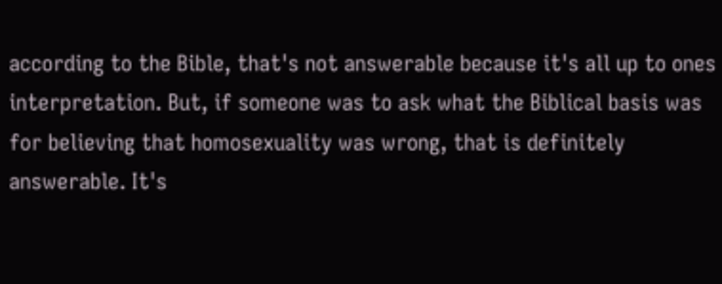according to the Bible, that's not answerable because it's all up to ones interpretation. But, if someone was to ask what the Biblical basis was for believing that homosexuality was wrong, that is definitely answerable. It's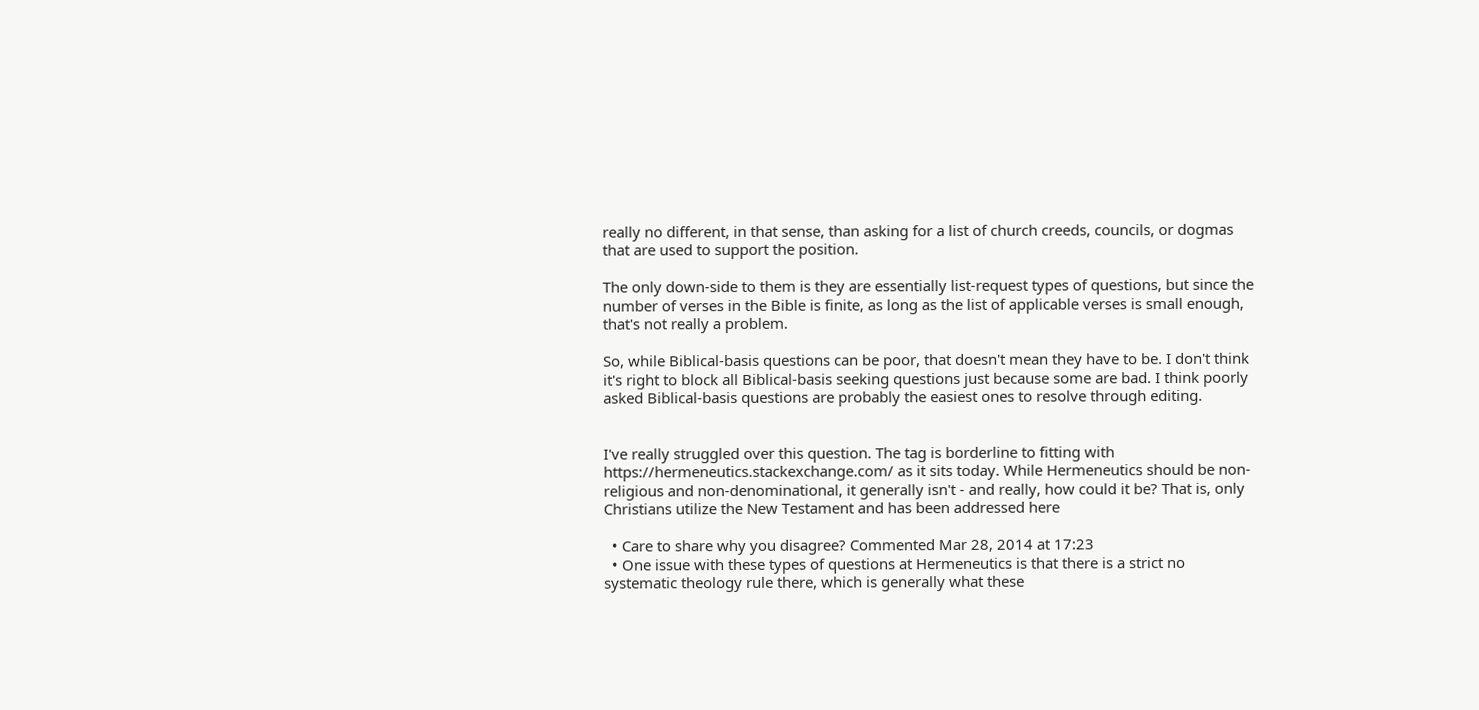really no different, in that sense, than asking for a list of church creeds, councils, or dogmas that are used to support the position.

The only down-side to them is they are essentially list-request types of questions, but since the number of verses in the Bible is finite, as long as the list of applicable verses is small enough, that's not really a problem.

So, while Biblical-basis questions can be poor, that doesn't mean they have to be. I don't think it's right to block all Biblical-basis seeking questions just because some are bad. I think poorly asked Biblical-basis questions are probably the easiest ones to resolve through editing.


I've really struggled over this question. The tag is borderline to fitting with https://hermeneutics.stackexchange.com/ as it sits today. While Hermeneutics should be non-religious and non-denominational, it generally isn't - and really, how could it be? That is, only Christians utilize the New Testament and has been addressed here

  • Care to share why you disagree? Commented Mar 28, 2014 at 17:23
  • One issue with these types of questions at Hermeneutics is that there is a strict no systematic theology rule there, which is generally what these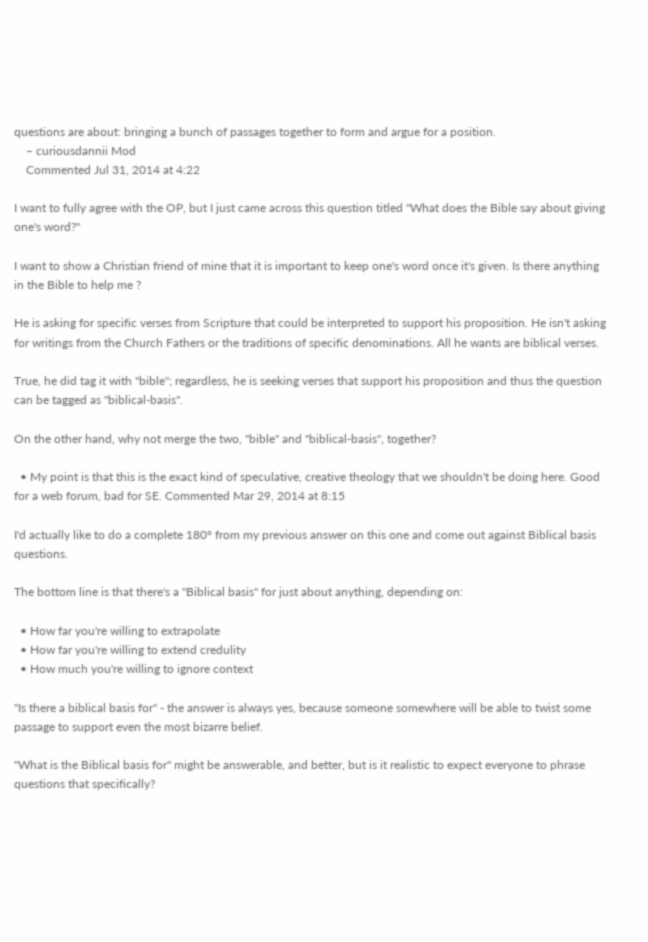questions are about: bringing a bunch of passages together to form and argue for a position.
    – curiousdannii Mod
    Commented Jul 31, 2014 at 4:22

I want to fully agree with the OP, but I just came across this question titled "What does the Bible say about giving one's word?"

I want to show a Christian friend of mine that it is important to keep one's word once it's given. Is there anything in the Bible to help me ?

He is asking for specific verses from Scripture that could be interpreted to support his proposition. He isn't asking for writings from the Church Fathers or the traditions of specific denominations. All he wants are biblical verses.

True, he did tag it with "bible"; regardless, he is seeking verses that support his proposition and thus the question can be tagged as "biblical-basis".

On the other hand, why not merge the two, "bible" and "biblical-basis", together?

  • My point is that this is the exact kind of speculative, creative theology that we shouldn't be doing here. Good for a web forum, bad for SE. Commented Mar 29, 2014 at 8:15

I'd actually like to do a complete 180° from my previous answer on this one and come out against Biblical basis questions.

The bottom line is that there's a "Biblical basis" for just about anything, depending on:

  • How far you're willing to extrapolate
  • How far you're willing to extend credulity
  • How much you're willing to ignore context

"Is there a biblical basis for" - the answer is always yes, because someone somewhere will be able to twist some passage to support even the most bizarre belief.

"What is the Biblical basis for" might be answerable, and better, but is it realistic to expect everyone to phrase questions that specifically?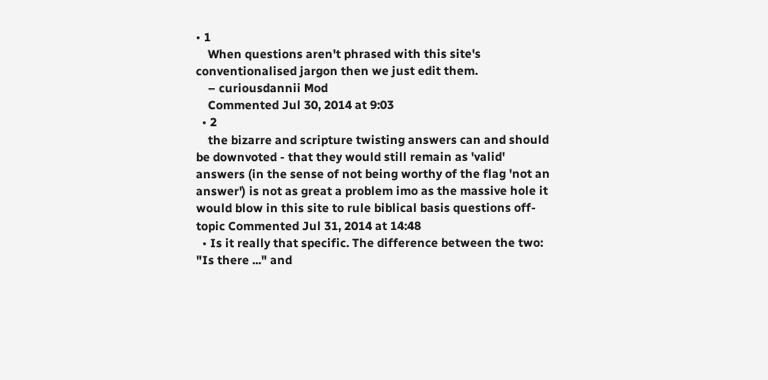• 1
    When questions aren't phrased with this site's conventionalised jargon then we just edit them.
    – curiousdannii Mod
    Commented Jul 30, 2014 at 9:03
  • 2
    the bizarre and scripture twisting answers can and should be downvoted - that they would still remain as 'valid' answers (in the sense of not being worthy of the flag 'not an answer') is not as great a problem imo as the massive hole it would blow in this site to rule biblical basis questions off-topic Commented Jul 31, 2014 at 14:48
  • Is it really that specific. The difference between the two: "Is there ..." and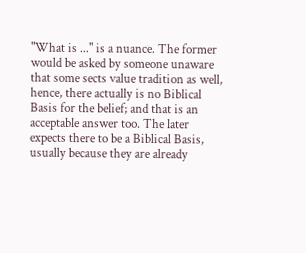"What is ..." is a nuance. The former would be asked by someone unaware that some sects value tradition as well, hence, there actually is no Biblical Basis for the belief; and that is an acceptable answer too. The later expects there to be a Biblical Basis, usually because they are already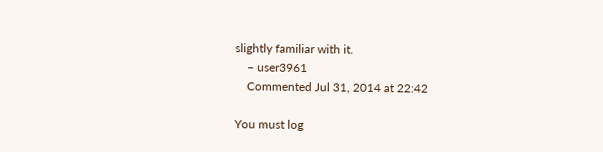slightly familiar with it.
    – user3961
    Commented Jul 31, 2014 at 22:42

You must log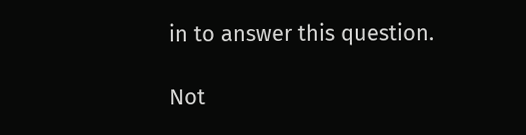in to answer this question.

Not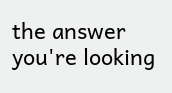the answer you're looking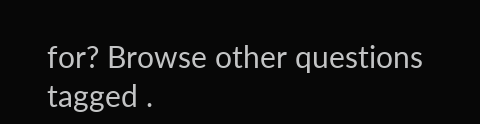for? Browse other questions tagged .